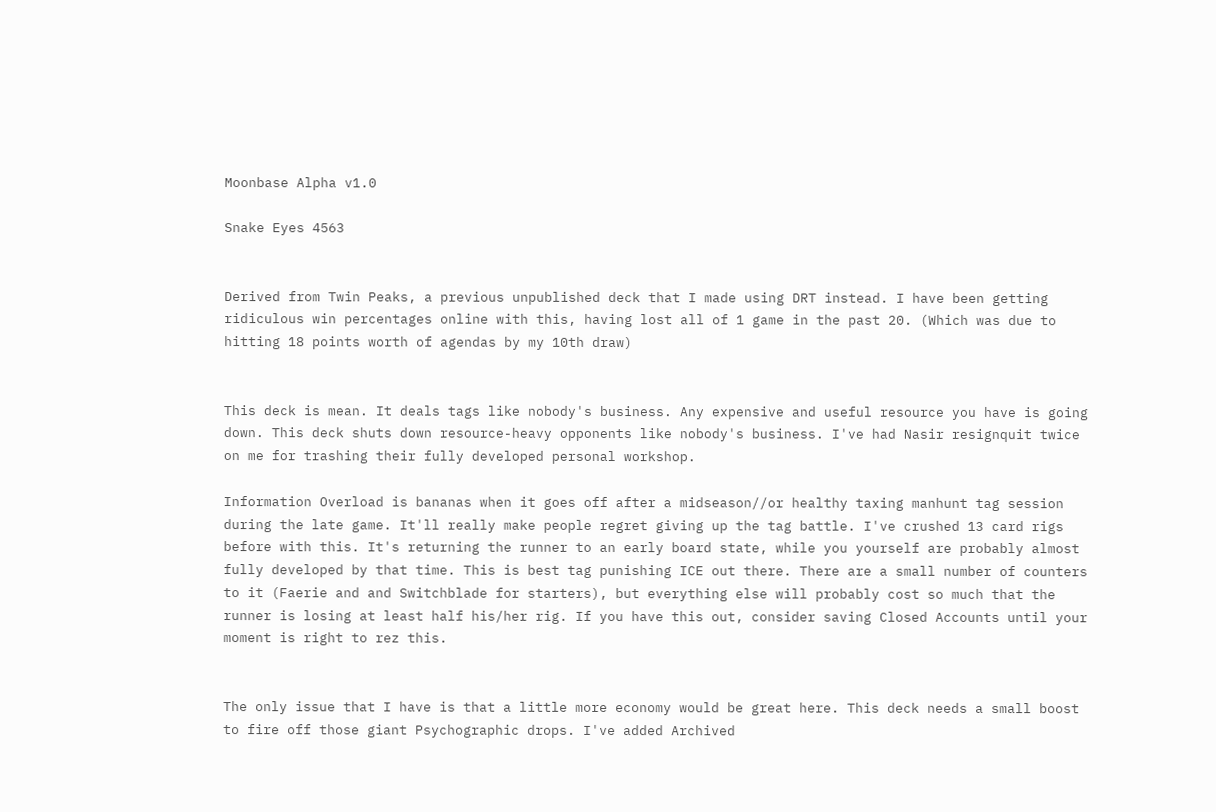Moonbase Alpha v1.0

Snake Eyes 4563


Derived from Twin Peaks, a previous unpublished deck that I made using DRT instead. I have been getting ridiculous win percentages online with this, having lost all of 1 game in the past 20. (Which was due to hitting 18 points worth of agendas by my 10th draw)


This deck is mean. It deals tags like nobody's business. Any expensive and useful resource you have is going down. This deck shuts down resource-heavy opponents like nobody's business. I've had Nasir resignquit twice on me for trashing their fully developed personal workshop.

Information Overload is bananas when it goes off after a midseason//or healthy taxing manhunt tag session during the late game. It'll really make people regret giving up the tag battle. I've crushed 13 card rigs before with this. It's returning the runner to an early board state, while you yourself are probably almost fully developed by that time. This is best tag punishing ICE out there. There are a small number of counters to it (Faerie and and Switchblade for starters), but everything else will probably cost so much that the runner is losing at least half his/her rig. If you have this out, consider saving Closed Accounts until your moment is right to rez this.


The only issue that I have is that a little more economy would be great here. This deck needs a small boost to fire off those giant Psychographic drops. I've added Archived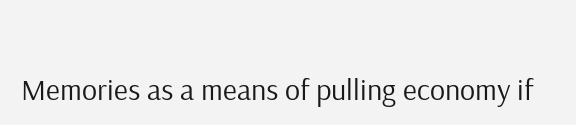Memories as a means of pulling economy if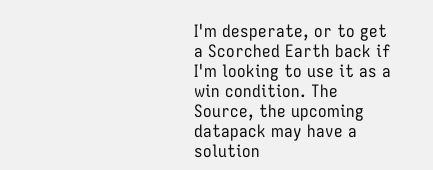I'm desperate, or to get a Scorched Earth back if I'm looking to use it as a win condition. The Source, the upcoming datapack may have a solution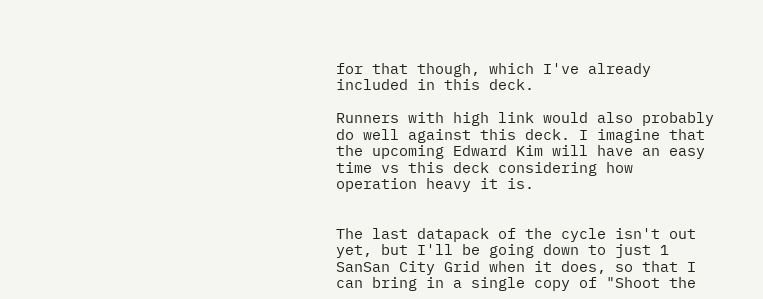for that though, which I've already included in this deck.

Runners with high link would also probably do well against this deck. I imagine that the upcoming Edward Kim will have an easy time vs this deck considering how operation heavy it is.


The last datapack of the cycle isn't out yet, but I'll be going down to just 1 SanSan City Grid when it does, so that I can bring in a single copy of "Shoot the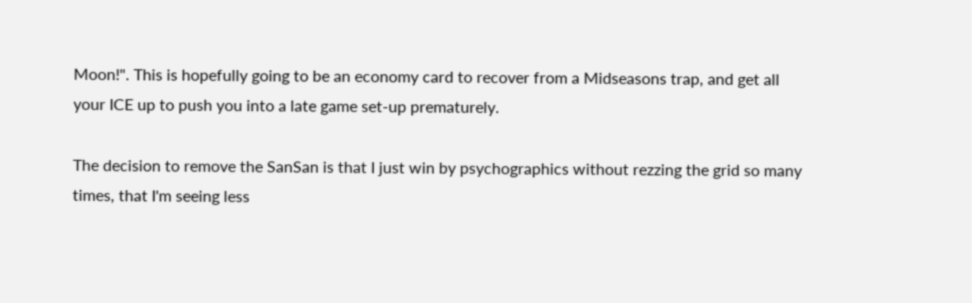Moon!". This is hopefully going to be an economy card to recover from a Midseasons trap, and get all your ICE up to push you into a late game set-up prematurely.

The decision to remove the SanSan is that I just win by psychographics without rezzing the grid so many times, that I'm seeing less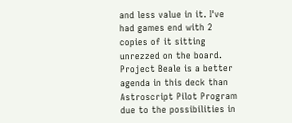and less value in it. I've had games end with 2 copies of it sitting unrezzed on the board. Project Beale is a better agenda in this deck than Astroscript Pilot Program due to the possibilities in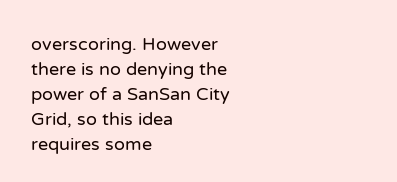overscoring. However there is no denying the power of a SanSan City Grid, so this idea requires some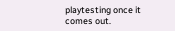playtesting once it comes out.